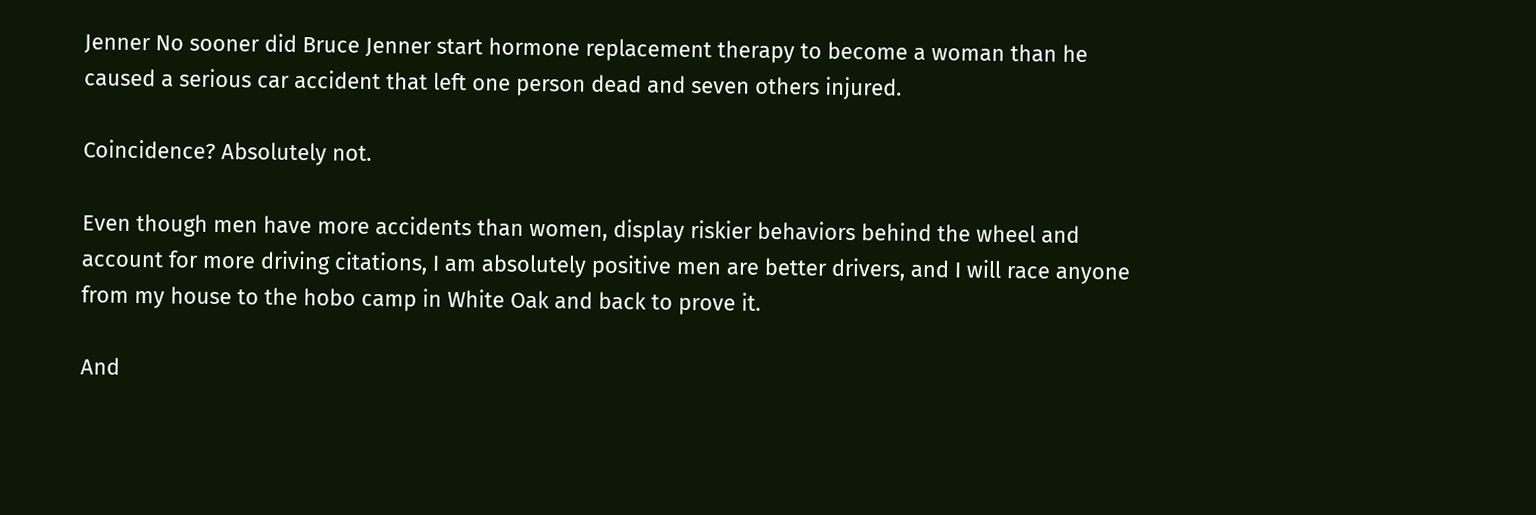Jenner No sooner did Bruce Jenner start hormone replacement therapy to become a woman than he caused a serious car accident that left one person dead and seven others injured.

Coincidence? Absolutely not.

Even though men have more accidents than women, display riskier behaviors behind the wheel and account for more driving citations, I am absolutely positive men are better drivers, and I will race anyone from my house to the hobo camp in White Oak and back to prove it.

And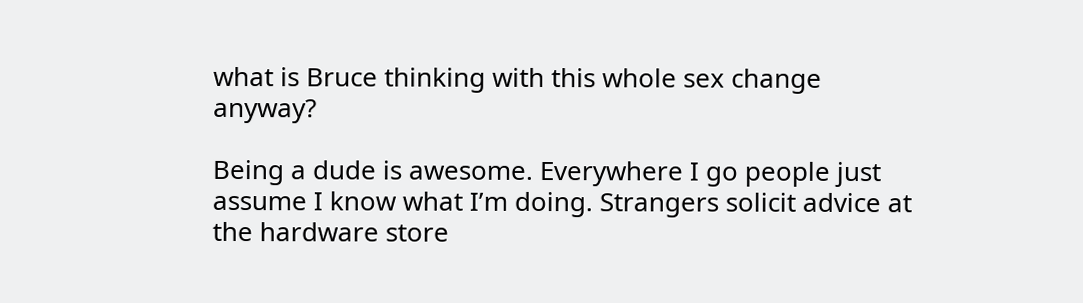what is Bruce thinking with this whole sex change anyway?

Being a dude is awesome. Everywhere I go people just assume I know what I’m doing. Strangers solicit advice at the hardware store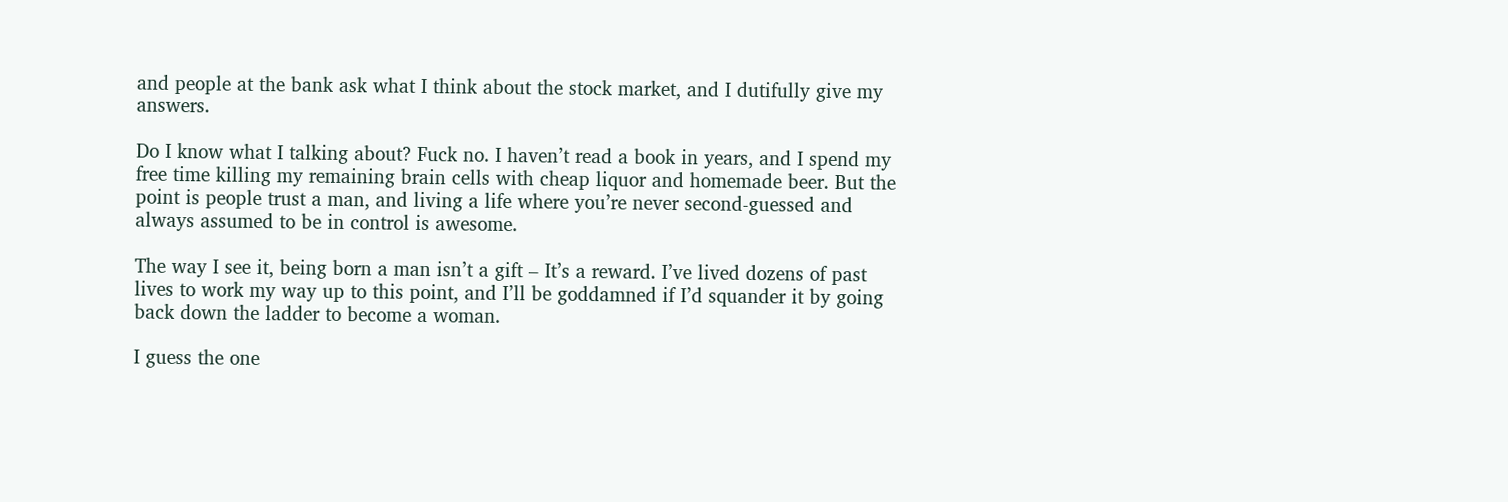and people at the bank ask what I think about the stock market, and I dutifully give my answers.

Do I know what I talking about? Fuck no. I haven’t read a book in years, and I spend my free time killing my remaining brain cells with cheap liquor and homemade beer. But the point is people trust a man, and living a life where you’re never second-guessed and always assumed to be in control is awesome.

The way I see it, being born a man isn’t a gift – It’s a reward. I’ve lived dozens of past lives to work my way up to this point, and I’ll be goddamned if I’d squander it by going back down the ladder to become a woman.

I guess the one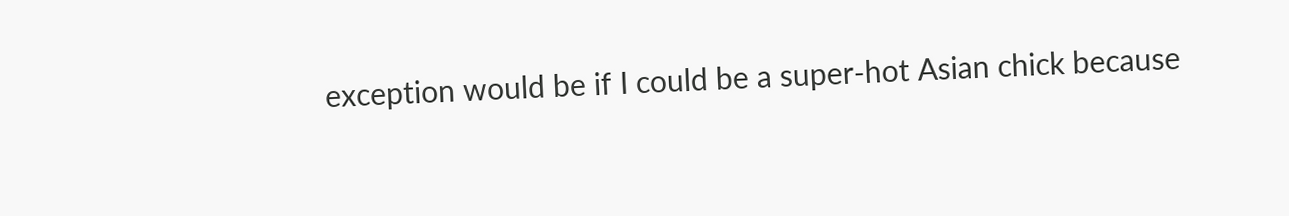exception would be if I could be a super-hot Asian chick because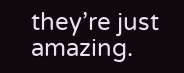they’re just amazing.